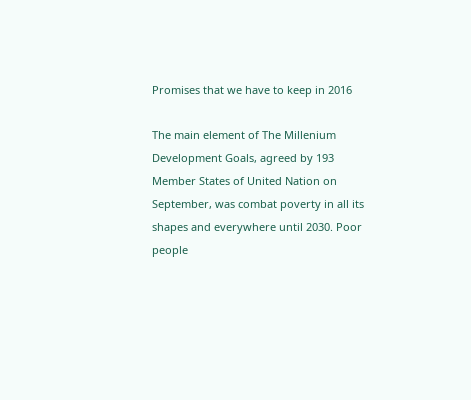Promises that we have to keep in 2016

The main element of The Millenium Development Goals, agreed by 193 Member States of United Nation on September, was combat poverty in all its shapes and everywhere until 2030. Poor people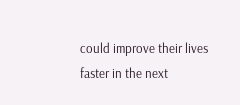could improve their lives faster in the next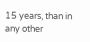15 years, than in any other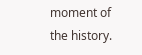moment of the history.